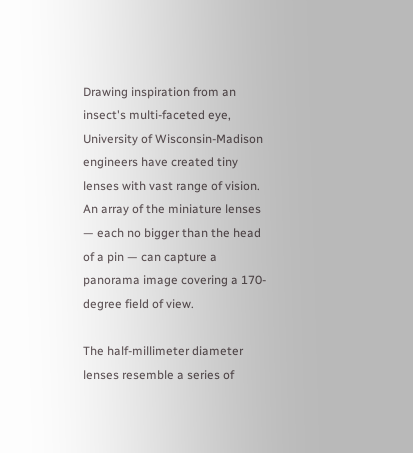Drawing inspiration from an insect's multi-faceted eye, University of Wisconsin-Madison engineers have created tiny lenses with vast range of vision. An array of the miniature lenses — each no bigger than the head of a pin — can capture a panorama image covering a 170-degree field of view.

The half-millimeter diameter lenses resemble a series of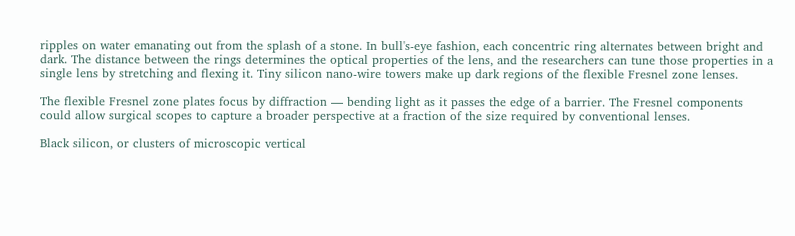ripples on water emanating out from the splash of a stone. In bull's-eye fashion, each concentric ring alternates between bright and dark. The distance between the rings determines the optical properties of the lens, and the researchers can tune those properties in a single lens by stretching and flexing it. Tiny silicon nano-wire towers make up dark regions of the flexible Fresnel zone lenses.

The flexible Fresnel zone plates focus by diffraction — bending light as it passes the edge of a barrier. The Fresnel components could allow surgical scopes to capture a broader perspective at a fraction of the size required by conventional lenses.

Black silicon, or clusters of microscopic vertical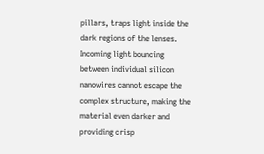pillars, traps light inside the dark regions of the lenses. Incoming light bouncing between individual silicon nanowires cannot escape the complex structure, making the material even darker and providing crisp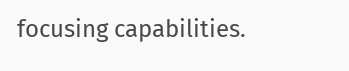focusing capabilities.